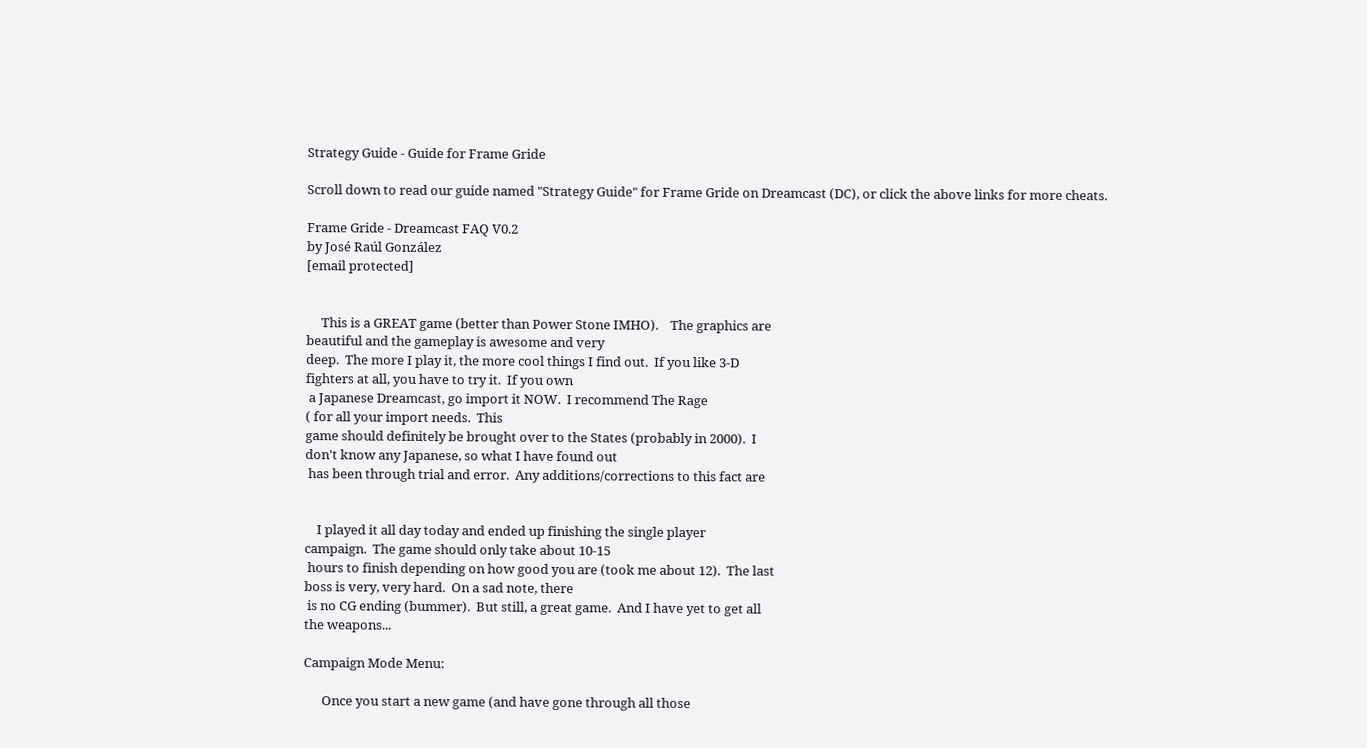Strategy Guide - Guide for Frame Gride

Scroll down to read our guide named "Strategy Guide" for Frame Gride on Dreamcast (DC), or click the above links for more cheats.

Frame Gride - Dreamcast FAQ V0.2
by José Raúl González
[email protected]


     This is a GREAT game (better than Power Stone IMHO).    The graphics are
beautiful and the gameplay is awesome and very
deep.  The more I play it, the more cool things I find out.  If you like 3-D
fighters at all, you have to try it.  If you own
 a Japanese Dreamcast, go import it NOW.  I recommend The Rage
( for all your import needs.  This
game should definitely be brought over to the States (probably in 2000).  I
don't know any Japanese, so what I have found out
 has been through trial and error.  Any additions/corrections to this fact are


    I played it all day today and ended up finishing the single player
campaign.  The game should only take about 10-15
 hours to finish depending on how good you are (took me about 12).  The last
boss is very, very hard.  On a sad note, there
 is no CG ending (bummer).  But still, a great game.  And I have yet to get all
the weapons...

Campaign Mode Menu:

      Once you start a new game (and have gone through all those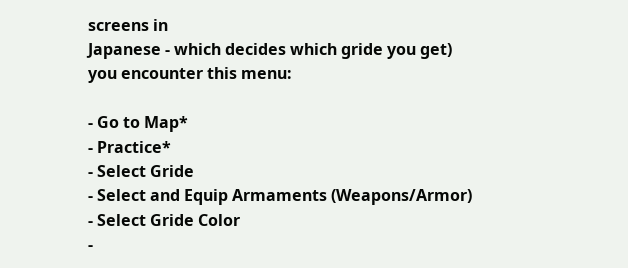screens in
Japanese - which decides which gride you get)
you encounter this menu:

- Go to Map*
- Practice*
- Select Gride
- Select and Equip Armaments (Weapons/Armor)
- Select Gride Color
-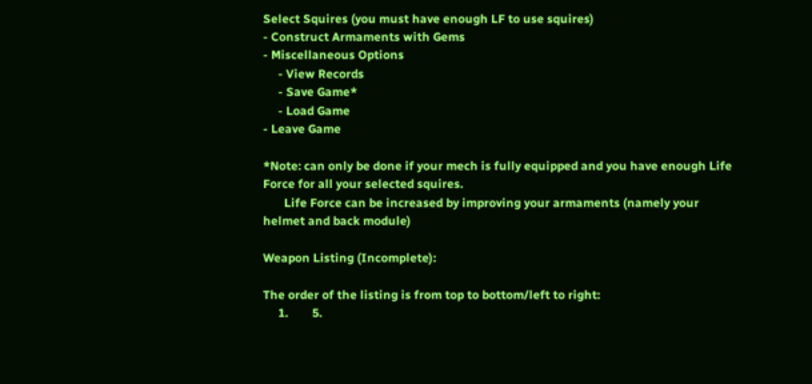Select Squires (you must have enough LF to use squires)
- Construct Armaments with Gems
- Miscellaneous Options
     - View Records
     - Save Game*
     - Load Game
- Leave Game

*Note: can only be done if your mech is fully equipped and you have enough Life
Force for all your selected squires.
       Life Force can be increased by improving your armaments (namely your
helmet and back module)

Weapon Listing (Incomplete):

The order of the listing is from top to bottom/left to right:
     1.        5.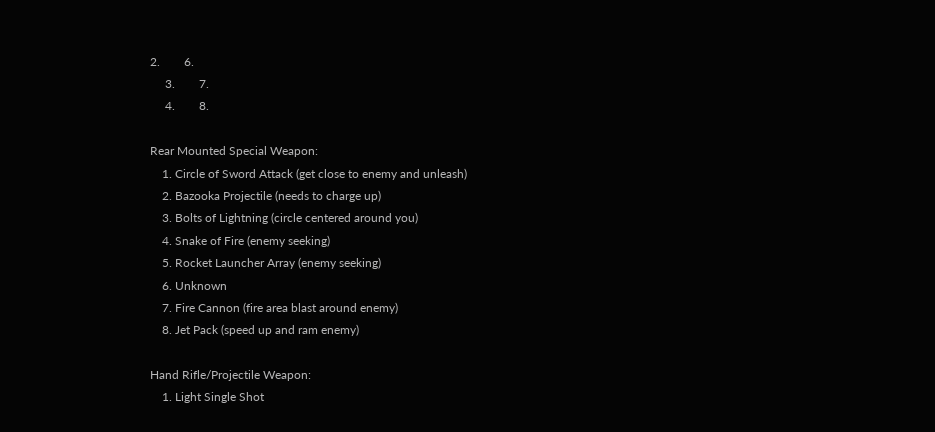2.        6.
     3.        7.
     4.        8.

Rear Mounted Special Weapon:
    1. Circle of Sword Attack (get close to enemy and unleash)
    2. Bazooka Projectile (needs to charge up)
    3. Bolts of Lightning (circle centered around you)
    4. Snake of Fire (enemy seeking)
    5. Rocket Launcher Array (enemy seeking)
    6. Unknown
    7. Fire Cannon (fire area blast around enemy)
    8. Jet Pack (speed up and ram enemy)

Hand Rifle/Projectile Weapon:
    1. Light Single Shot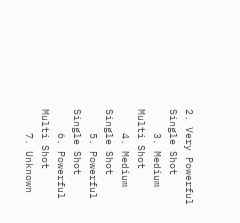2. Very Powerful Single Shot
    3. Medium Multi Shot
    4. Medium Single Shot
    5. Powerful Single Shot
    6. Powerful Multi Shot
    7. Unknown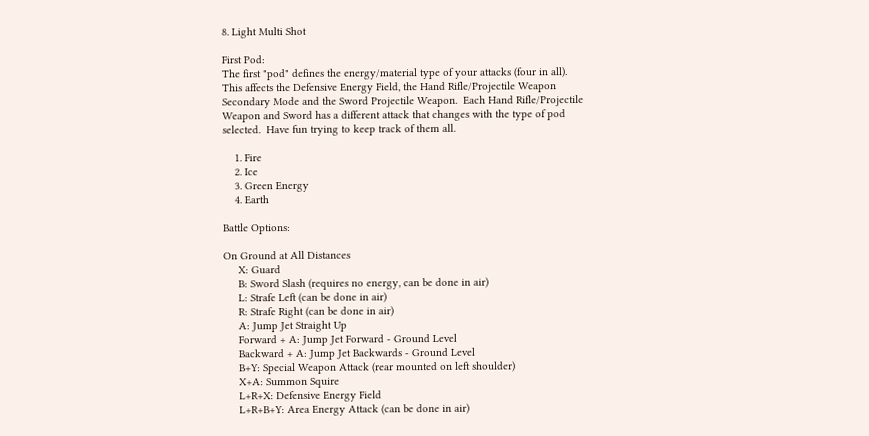8. Light Multi Shot

First Pod:
The first "pod" defines the energy/material type of your attacks (four in all).
This affects the Defensive Energy Field, the Hand Rifle/Projectile Weapon
Secondary Mode and the Sword Projectile Weapon.  Each Hand Rifle/Projectile
Weapon and Sword has a different attack that changes with the type of pod
selected.  Have fun trying to keep track of them all.

    1. Fire
    2. Ice
    3. Green Energy
    4. Earth

Battle Options:

On Ground at All Distances
     X: Guard
     B: Sword Slash (requires no energy, can be done in air)
     L: Strafe Left (can be done in air)
     R: Strafe Right (can be done in air)
     A: Jump Jet Straight Up
     Forward + A: Jump Jet Forward - Ground Level
     Backward + A: Jump Jet Backwards - Ground Level
     B+Y: Special Weapon Attack (rear mounted on left shoulder)
     X+A: Summon Squire
     L+R+X: Defensive Energy Field
     L+R+B+Y: Area Energy Attack (can be done in air)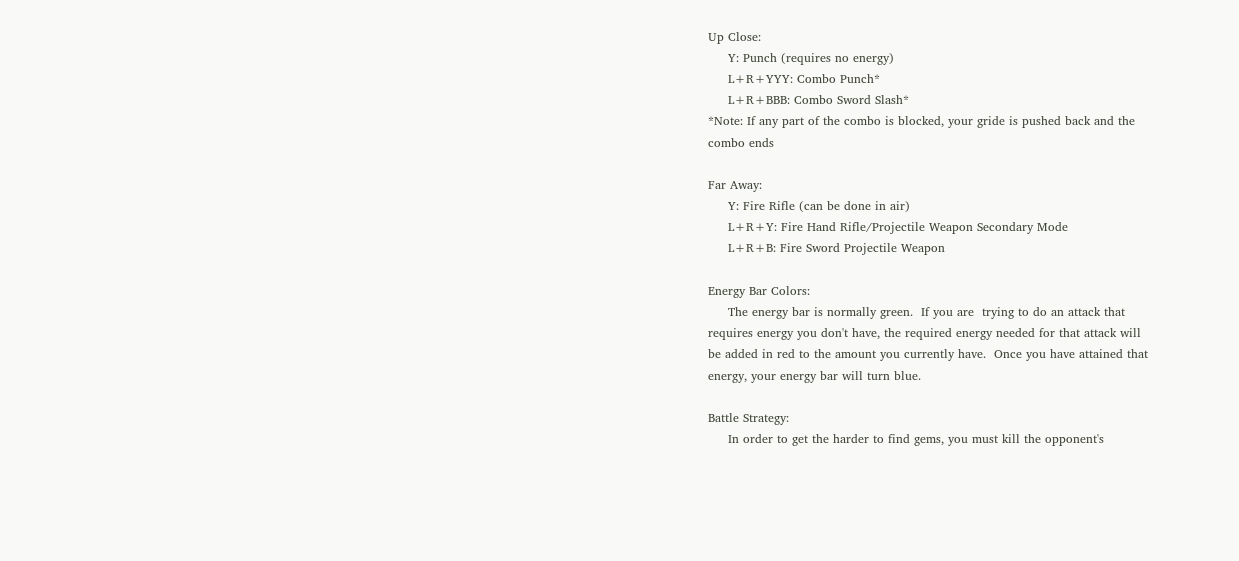Up Close:
     Y: Punch (requires no energy)
     L+R+YYY: Combo Punch*
     L+R+BBB: Combo Sword Slash*
*Note: If any part of the combo is blocked, your gride is pushed back and the
combo ends

Far Away:
     Y: Fire Rifle (can be done in air)
     L+R+Y: Fire Hand Rifle/Projectile Weapon Secondary Mode
     L+R+B: Fire Sword Projectile Weapon

Energy Bar Colors:
     The energy bar is normally green.  If you are  trying to do an attack that
requires energy you don't have, the required energy needed for that attack will
be added in red to the amount you currently have.  Once you have attained that
energy, your energy bar will turn blue.

Battle Strategy:
     In order to get the harder to find gems, you must kill the opponent's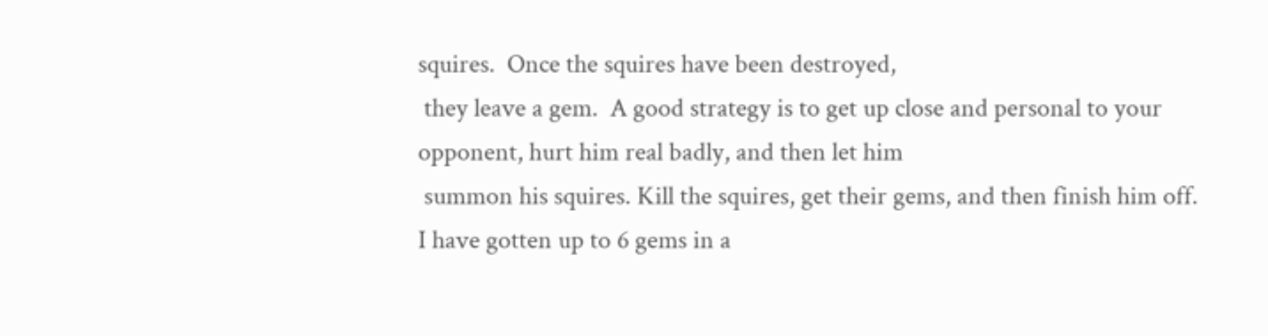squires.  Once the squires have been destroyed,
 they leave a gem.  A good strategy is to get up close and personal to your
opponent, hurt him real badly, and then let him
 summon his squires. Kill the squires, get their gems, and then finish him off.
I have gotten up to 6 gems in a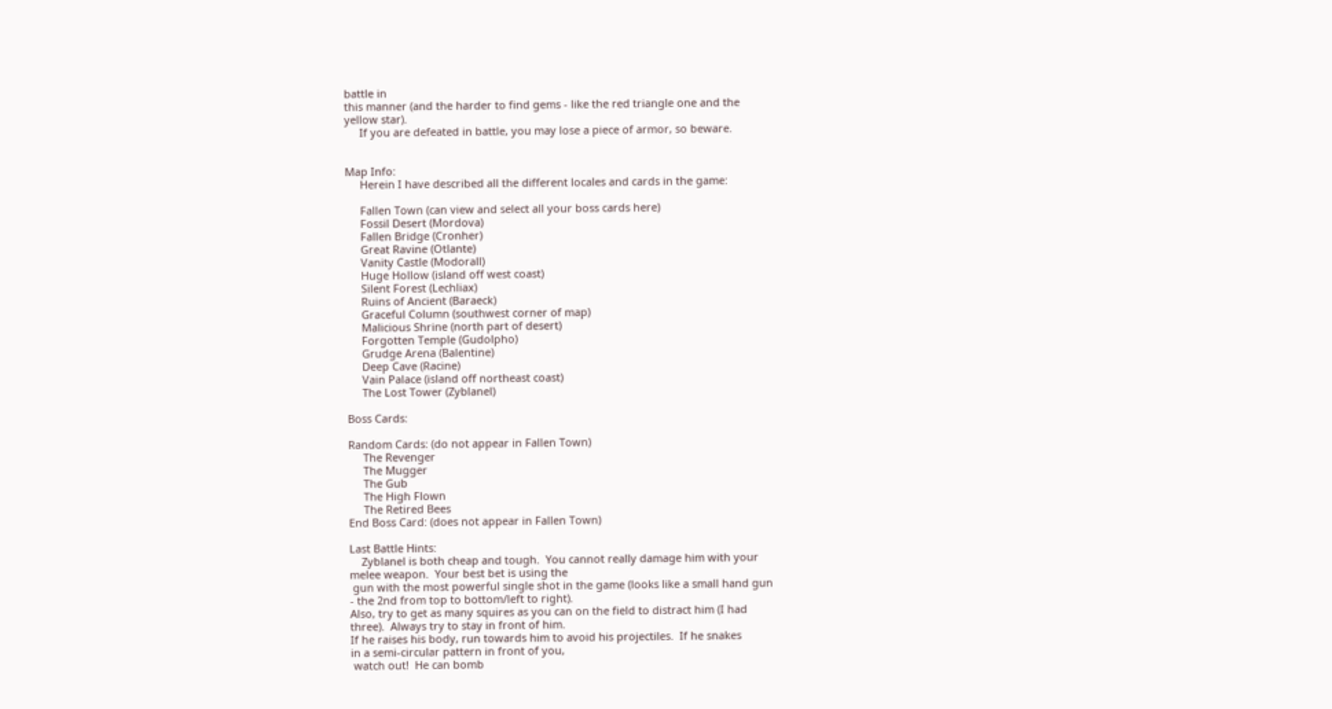battle in
this manner (and the harder to find gems - like the red triangle one and the
yellow star).
     If you are defeated in battle, you may lose a piece of armor, so beware.


Map Info:
     Herein I have described all the different locales and cards in the game:

     Fallen Town (can view and select all your boss cards here)
     Fossil Desert (Mordova)
     Fallen Bridge (Cronher)
     Great Ravine (Otlante)
     Vanity Castle (Modorall)
     Huge Hollow (island off west coast)
     Silent Forest (Lechliax)
     Ruins of Ancient (Baraeck)
     Graceful Column (southwest corner of map)
     Malicious Shrine (north part of desert)
     Forgotten Temple (Gudolpho)
     Grudge Arena (Balentine)
     Deep Cave (Racine)
     Vain Palace (island off northeast coast)
     The Lost Tower (Zyblanel)

Boss Cards:

Random Cards: (do not appear in Fallen Town)
     The Revenger
     The Mugger
     The Gub
     The High Flown
     The Retired Bees
End Boss Card: (does not appear in Fallen Town)

Last Battle Hints:
    Zyblanel is both cheap and tough.  You cannot really damage him with your
melee weapon.  Your best bet is using the
 gun with the most powerful single shot in the game (looks like a small hand gun
- the 2nd from top to bottom/left to right).
Also, try to get as many squires as you can on the field to distract him (I had
three).  Always try to stay in front of him.
If he raises his body, run towards him to avoid his projectiles.  If he snakes
in a semi-circular pattern in front of you,
 watch out!  He can bomb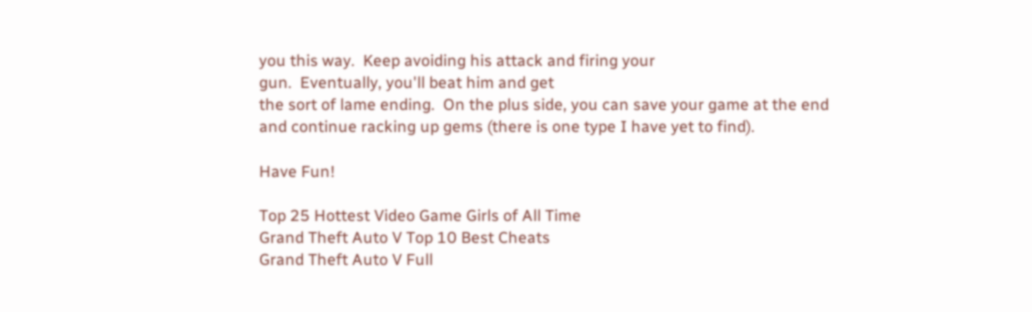you this way.  Keep avoiding his attack and firing your
gun.  Eventually, you'll beat him and get
the sort of lame ending.  On the plus side, you can save your game at the end
and continue racking up gems (there is one type I have yet to find).

Have Fun!

Top 25 Hottest Video Game Girls of All Time
Grand Theft Auto V Top 10 Best Cheats
Grand Theft Auto V Full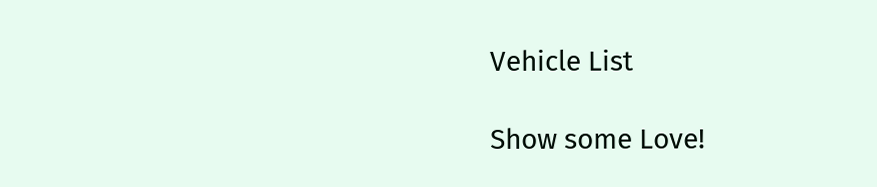Vehicle List

Show some Love!